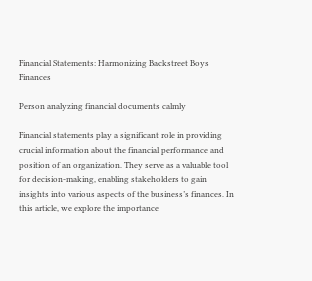Financial Statements: Harmonizing Backstreet Boys Finances

Person analyzing financial documents calmly

Financial statements play a significant role in providing crucial information about the financial performance and position of an organization. They serve as a valuable tool for decision-making, enabling stakeholders to gain insights into various aspects of the business’s finances. In this article, we explore the importance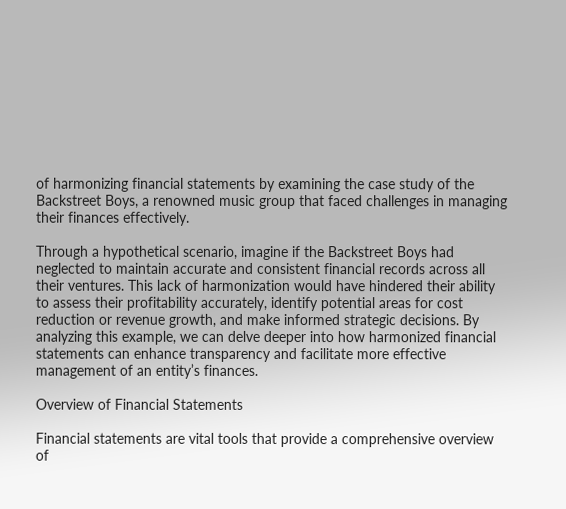of harmonizing financial statements by examining the case study of the Backstreet Boys, a renowned music group that faced challenges in managing their finances effectively.

Through a hypothetical scenario, imagine if the Backstreet Boys had neglected to maintain accurate and consistent financial records across all their ventures. This lack of harmonization would have hindered their ability to assess their profitability accurately, identify potential areas for cost reduction or revenue growth, and make informed strategic decisions. By analyzing this example, we can delve deeper into how harmonized financial statements can enhance transparency and facilitate more effective management of an entity’s finances.

Overview of Financial Statements

Financial statements are vital tools that provide a comprehensive overview of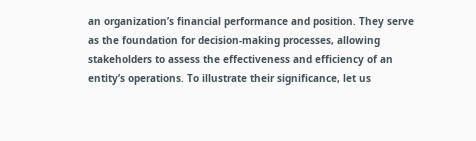an organization’s financial performance and position. They serve as the foundation for decision-making processes, allowing stakeholders to assess the effectiveness and efficiency of an entity’s operations. To illustrate their significance, let us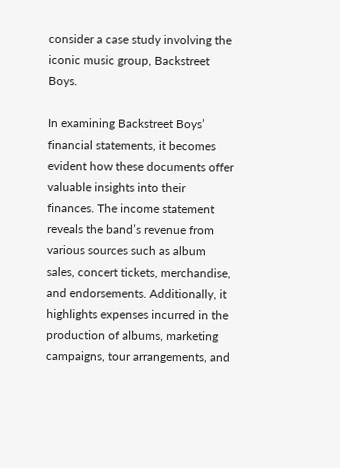consider a case study involving the iconic music group, Backstreet Boys.

In examining Backstreet Boys’ financial statements, it becomes evident how these documents offer valuable insights into their finances. The income statement reveals the band’s revenue from various sources such as album sales, concert tickets, merchandise, and endorsements. Additionally, it highlights expenses incurred in the production of albums, marketing campaigns, tour arrangements, and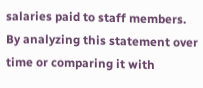salaries paid to staff members. By analyzing this statement over time or comparing it with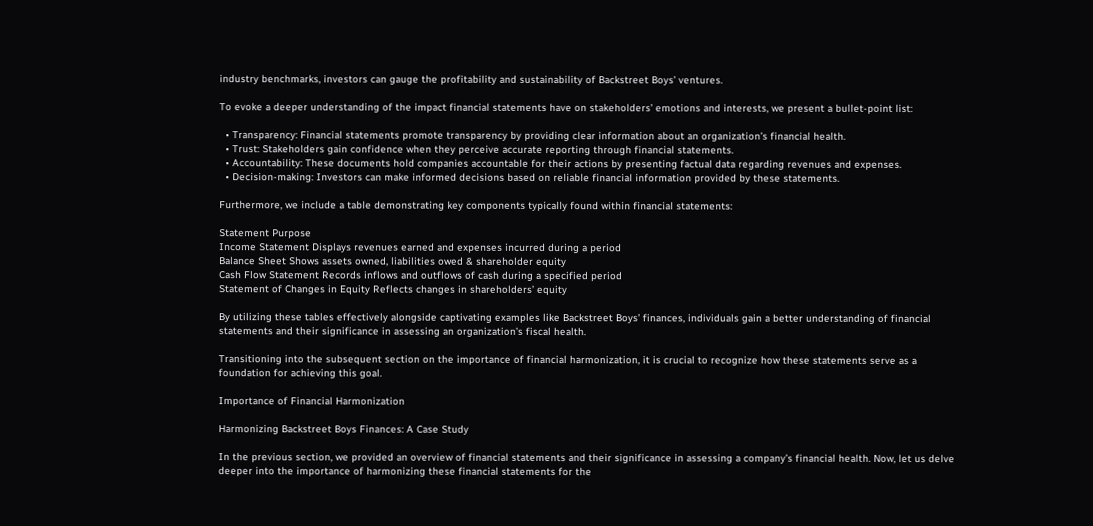industry benchmarks, investors can gauge the profitability and sustainability of Backstreet Boys’ ventures.

To evoke a deeper understanding of the impact financial statements have on stakeholders’ emotions and interests, we present a bullet-point list:

  • Transparency: Financial statements promote transparency by providing clear information about an organization’s financial health.
  • Trust: Stakeholders gain confidence when they perceive accurate reporting through financial statements.
  • Accountability: These documents hold companies accountable for their actions by presenting factual data regarding revenues and expenses.
  • Decision-making: Investors can make informed decisions based on reliable financial information provided by these statements.

Furthermore, we include a table demonstrating key components typically found within financial statements:

Statement Purpose
Income Statement Displays revenues earned and expenses incurred during a period
Balance Sheet Shows assets owned, liabilities owed & shareholder equity
Cash Flow Statement Records inflows and outflows of cash during a specified period
Statement of Changes in Equity Reflects changes in shareholders’ equity

By utilizing these tables effectively alongside captivating examples like Backstreet Boys’ finances, individuals gain a better understanding of financial statements and their significance in assessing an organization’s fiscal health.

Transitioning into the subsequent section on the importance of financial harmonization, it is crucial to recognize how these statements serve as a foundation for achieving this goal.

Importance of Financial Harmonization

Harmonizing Backstreet Boys Finances: A Case Study

In the previous section, we provided an overview of financial statements and their significance in assessing a company’s financial health. Now, let us delve deeper into the importance of harmonizing these financial statements for the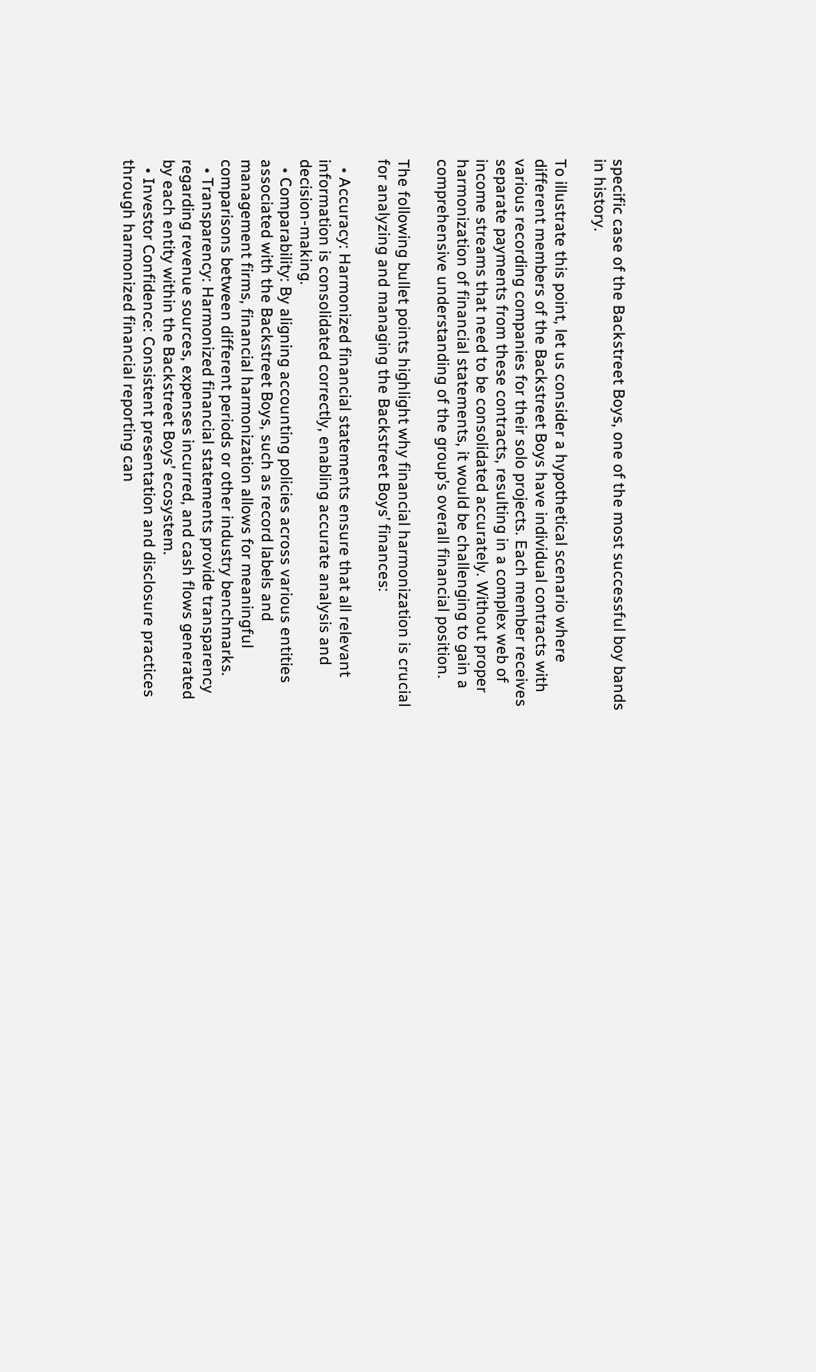specific case of the Backstreet Boys, one of the most successful boy bands in history.

To illustrate this point, let us consider a hypothetical scenario where different members of the Backstreet Boys have individual contracts with various recording companies for their solo projects. Each member receives separate payments from these contracts, resulting in a complex web of income streams that need to be consolidated accurately. Without proper harmonization of financial statements, it would be challenging to gain a comprehensive understanding of the group’s overall financial position.

The following bullet points highlight why financial harmonization is crucial for analyzing and managing the Backstreet Boys’ finances:

  • Accuracy: Harmonized financial statements ensure that all relevant information is consolidated correctly, enabling accurate analysis and decision-making.
  • Comparability: By aligning accounting policies across various entities associated with the Backstreet Boys, such as record labels and management firms, financial harmonization allows for meaningful comparisons between different periods or other industry benchmarks.
  • Transparency: Harmonized financial statements provide transparency regarding revenue sources, expenses incurred, and cash flows generated by each entity within the Backstreet Boys’ ecosystem.
  • Investor Confidence: Consistent presentation and disclosure practices through harmonized financial reporting can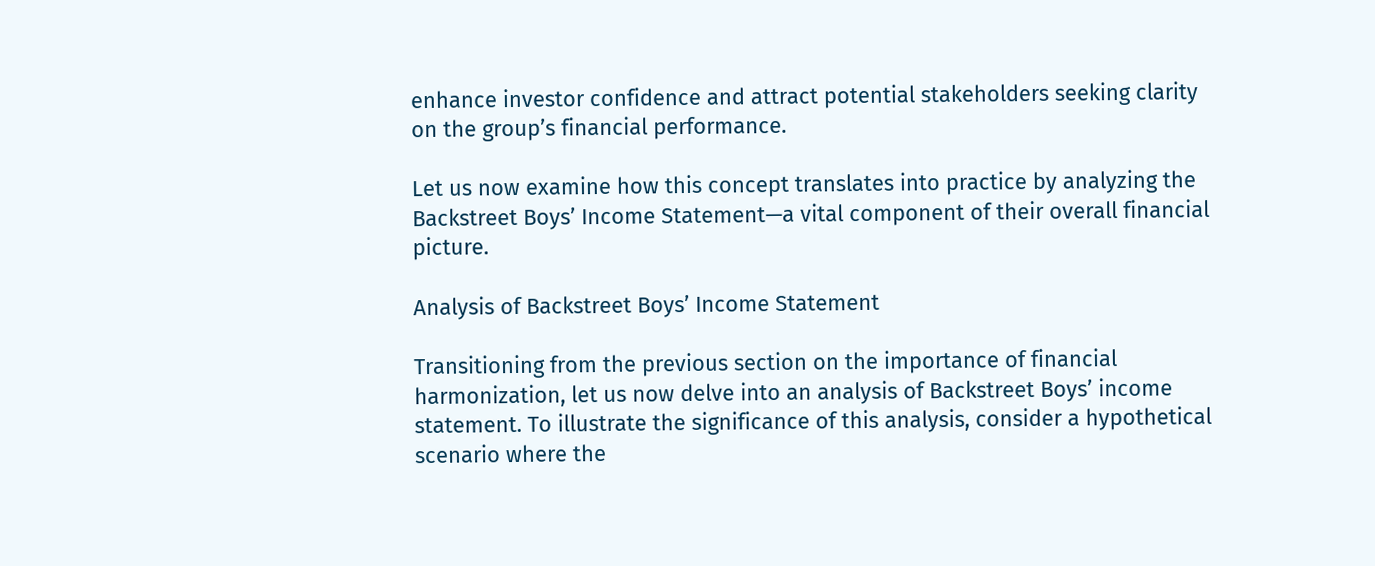enhance investor confidence and attract potential stakeholders seeking clarity on the group’s financial performance.

Let us now examine how this concept translates into practice by analyzing the Backstreet Boys’ Income Statement—a vital component of their overall financial picture.

Analysis of Backstreet Boys’ Income Statement

Transitioning from the previous section on the importance of financial harmonization, let us now delve into an analysis of Backstreet Boys’ income statement. To illustrate the significance of this analysis, consider a hypothetical scenario where the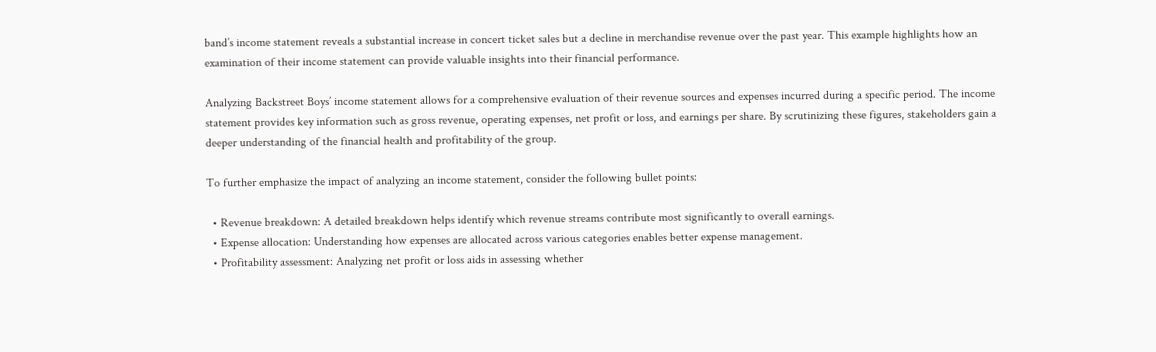band’s income statement reveals a substantial increase in concert ticket sales but a decline in merchandise revenue over the past year. This example highlights how an examination of their income statement can provide valuable insights into their financial performance.

Analyzing Backstreet Boys’ income statement allows for a comprehensive evaluation of their revenue sources and expenses incurred during a specific period. The income statement provides key information such as gross revenue, operating expenses, net profit or loss, and earnings per share. By scrutinizing these figures, stakeholders gain a deeper understanding of the financial health and profitability of the group.

To further emphasize the impact of analyzing an income statement, consider the following bullet points:

  • Revenue breakdown: A detailed breakdown helps identify which revenue streams contribute most significantly to overall earnings.
  • Expense allocation: Understanding how expenses are allocated across various categories enables better expense management.
  • Profitability assessment: Analyzing net profit or loss aids in assessing whether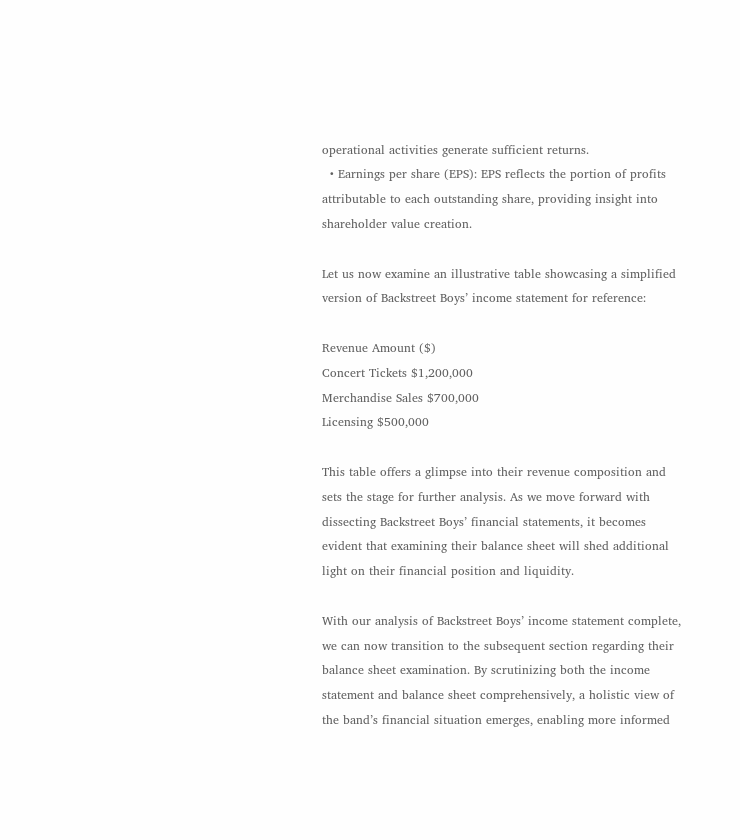operational activities generate sufficient returns.
  • Earnings per share (EPS): EPS reflects the portion of profits attributable to each outstanding share, providing insight into shareholder value creation.

Let us now examine an illustrative table showcasing a simplified version of Backstreet Boys’ income statement for reference:

Revenue Amount ($)
Concert Tickets $1,200,000
Merchandise Sales $700,000
Licensing $500,000

This table offers a glimpse into their revenue composition and sets the stage for further analysis. As we move forward with dissecting Backstreet Boys’ financial statements, it becomes evident that examining their balance sheet will shed additional light on their financial position and liquidity.

With our analysis of Backstreet Boys’ income statement complete, we can now transition to the subsequent section regarding their balance sheet examination. By scrutinizing both the income statement and balance sheet comprehensively, a holistic view of the band’s financial situation emerges, enabling more informed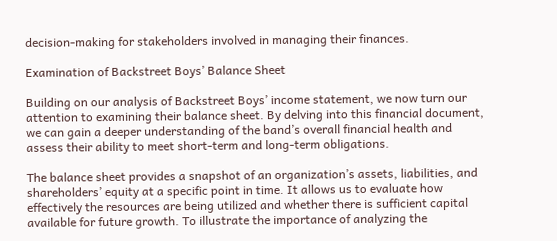decision-making for stakeholders involved in managing their finances.

Examination of Backstreet Boys’ Balance Sheet

Building on our analysis of Backstreet Boys’ income statement, we now turn our attention to examining their balance sheet. By delving into this financial document, we can gain a deeper understanding of the band’s overall financial health and assess their ability to meet short-term and long-term obligations.

The balance sheet provides a snapshot of an organization’s assets, liabilities, and shareholders’ equity at a specific point in time. It allows us to evaluate how effectively the resources are being utilized and whether there is sufficient capital available for future growth. To illustrate the importance of analyzing the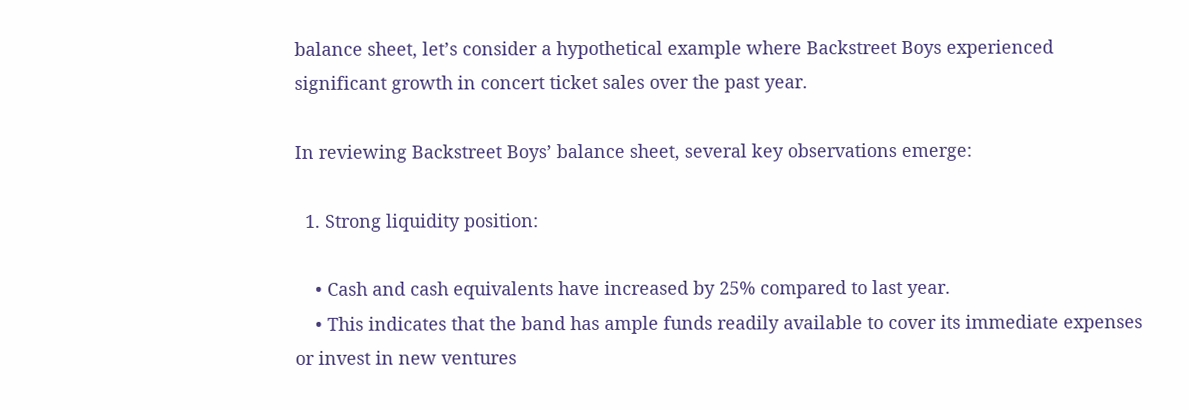balance sheet, let’s consider a hypothetical example where Backstreet Boys experienced significant growth in concert ticket sales over the past year.

In reviewing Backstreet Boys’ balance sheet, several key observations emerge:

  1. Strong liquidity position:

    • Cash and cash equivalents have increased by 25% compared to last year.
    • This indicates that the band has ample funds readily available to cover its immediate expenses or invest in new ventures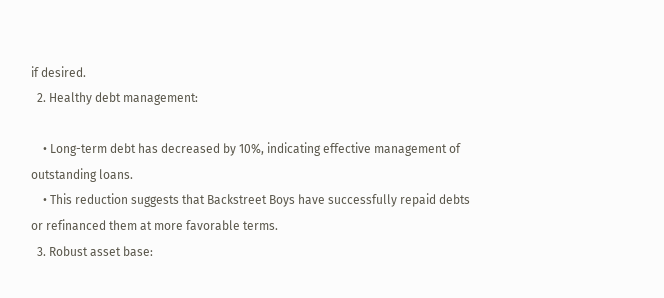if desired.
  2. Healthy debt management:

    • Long-term debt has decreased by 10%, indicating effective management of outstanding loans.
    • This reduction suggests that Backstreet Boys have successfully repaid debts or refinanced them at more favorable terms.
  3. Robust asset base: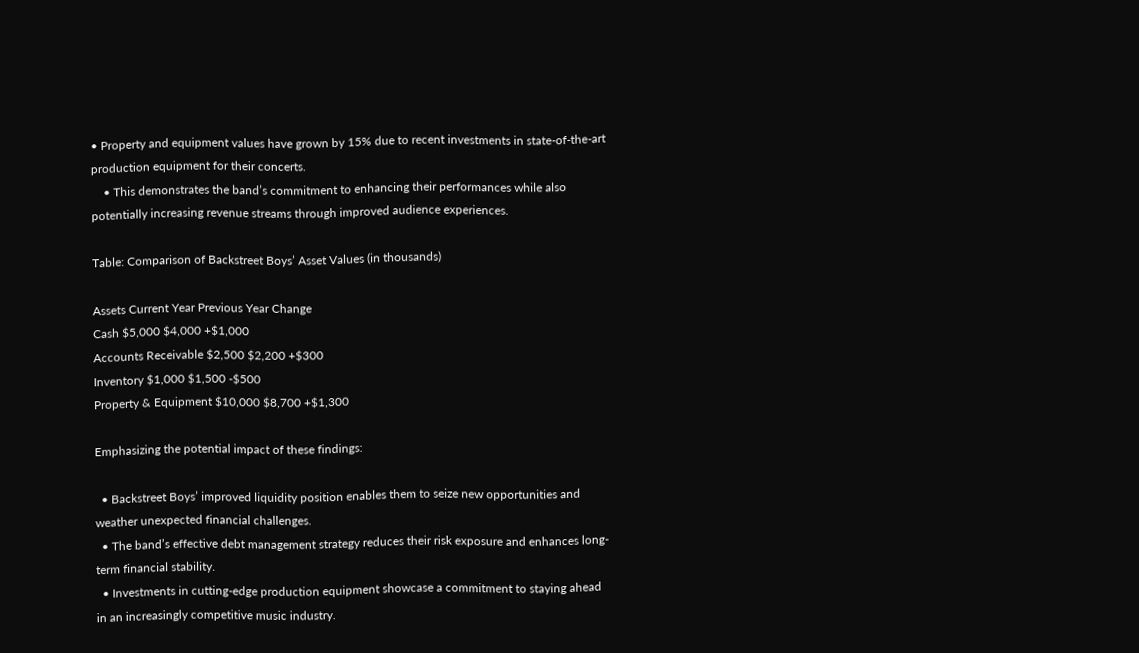• Property and equipment values have grown by 15% due to recent investments in state-of-the-art production equipment for their concerts.
    • This demonstrates the band’s commitment to enhancing their performances while also potentially increasing revenue streams through improved audience experiences.

Table: Comparison of Backstreet Boys’ Asset Values (in thousands)

Assets Current Year Previous Year Change
Cash $5,000 $4,000 +$1,000
Accounts Receivable $2,500 $2,200 +$300
Inventory $1,000 $1,500 -$500
Property & Equipment $10,000 $8,700 +$1,300

Emphasizing the potential impact of these findings:

  • Backstreet Boys’ improved liquidity position enables them to seize new opportunities and weather unexpected financial challenges.
  • The band’s effective debt management strategy reduces their risk exposure and enhances long-term financial stability.
  • Investments in cutting-edge production equipment showcase a commitment to staying ahead in an increasingly competitive music industry.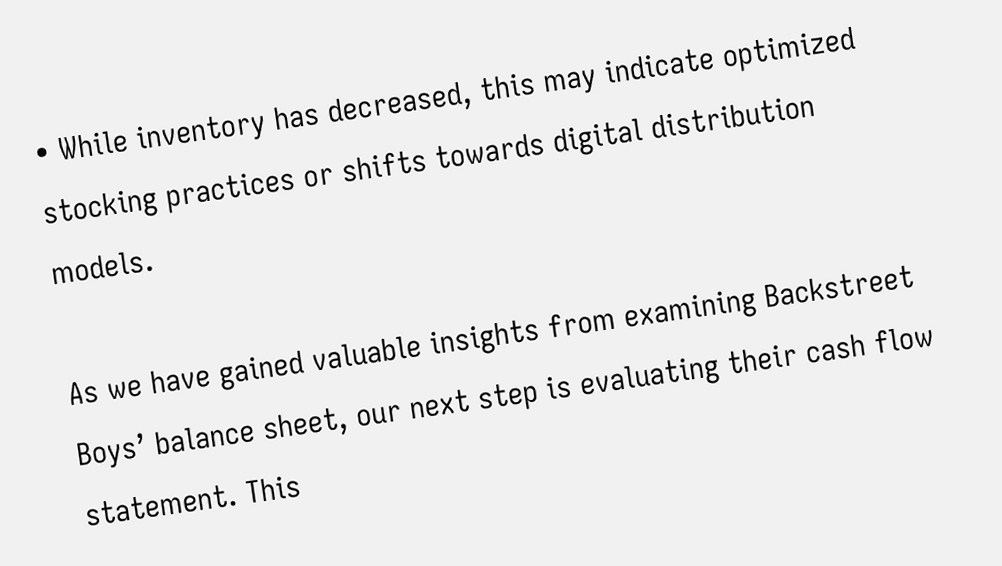• While inventory has decreased, this may indicate optimized stocking practices or shifts towards digital distribution models.

As we have gained valuable insights from examining Backstreet Boys’ balance sheet, our next step is evaluating their cash flow statement. This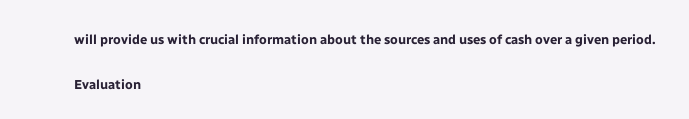will provide us with crucial information about the sources and uses of cash over a given period.

Evaluation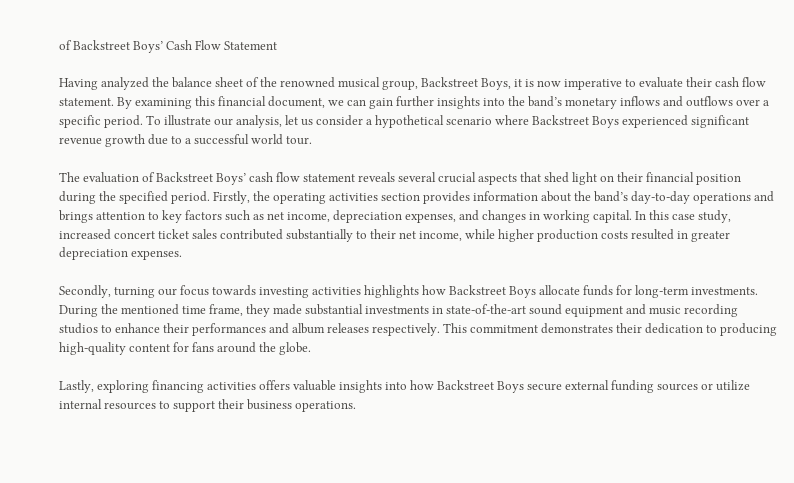of Backstreet Boys’ Cash Flow Statement

Having analyzed the balance sheet of the renowned musical group, Backstreet Boys, it is now imperative to evaluate their cash flow statement. By examining this financial document, we can gain further insights into the band’s monetary inflows and outflows over a specific period. To illustrate our analysis, let us consider a hypothetical scenario where Backstreet Boys experienced significant revenue growth due to a successful world tour.

The evaluation of Backstreet Boys’ cash flow statement reveals several crucial aspects that shed light on their financial position during the specified period. Firstly, the operating activities section provides information about the band’s day-to-day operations and brings attention to key factors such as net income, depreciation expenses, and changes in working capital. In this case study, increased concert ticket sales contributed substantially to their net income, while higher production costs resulted in greater depreciation expenses.

Secondly, turning our focus towards investing activities highlights how Backstreet Boys allocate funds for long-term investments. During the mentioned time frame, they made substantial investments in state-of-the-art sound equipment and music recording studios to enhance their performances and album releases respectively. This commitment demonstrates their dedication to producing high-quality content for fans around the globe.

Lastly, exploring financing activities offers valuable insights into how Backstreet Boys secure external funding sources or utilize internal resources to support their business operations.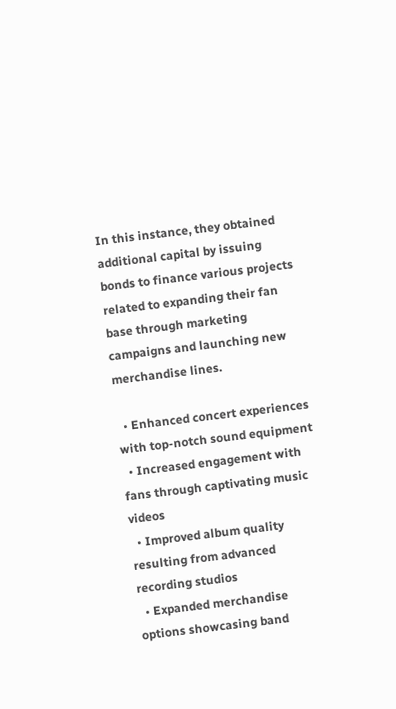In this instance, they obtained additional capital by issuing bonds to finance various projects related to expanding their fan base through marketing campaigns and launching new merchandise lines.

  • Enhanced concert experiences with top-notch sound equipment
  • Increased engagement with fans through captivating music videos
  • Improved album quality resulting from advanced recording studios
  • Expanded merchandise options showcasing band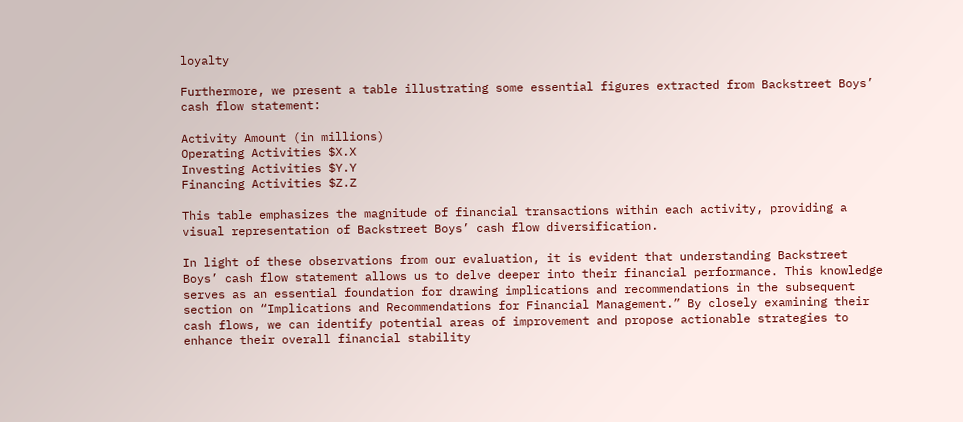loyalty

Furthermore, we present a table illustrating some essential figures extracted from Backstreet Boys’ cash flow statement:

Activity Amount (in millions)
Operating Activities $X.X
Investing Activities $Y.Y
Financing Activities $Z.Z

This table emphasizes the magnitude of financial transactions within each activity, providing a visual representation of Backstreet Boys’ cash flow diversification.

In light of these observations from our evaluation, it is evident that understanding Backstreet Boys’ cash flow statement allows us to delve deeper into their financial performance. This knowledge serves as an essential foundation for drawing implications and recommendations in the subsequent section on “Implications and Recommendations for Financial Management.” By closely examining their cash flows, we can identify potential areas of improvement and propose actionable strategies to enhance their overall financial stability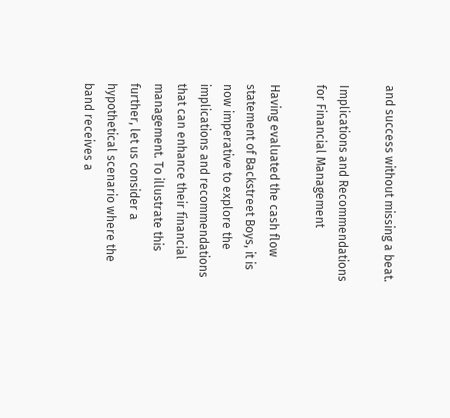and success without missing a beat.

Implications and Recommendations for Financial Management

Having evaluated the cash flow statement of Backstreet Boys, it is now imperative to explore the implications and recommendations that can enhance their financial management. To illustrate this further, let us consider a hypothetical scenario where the band receives a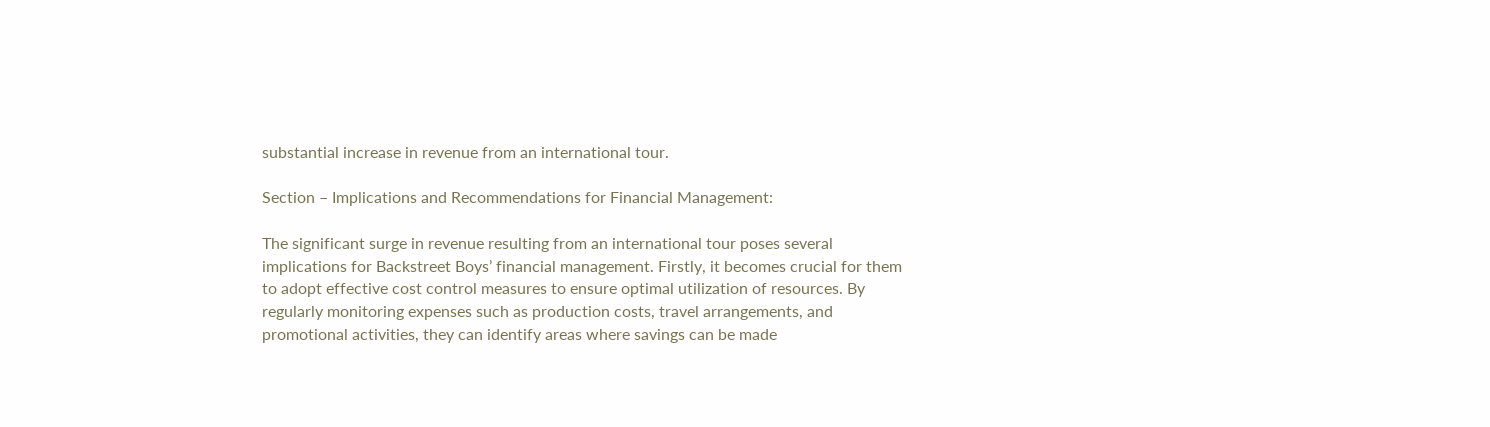substantial increase in revenue from an international tour.

Section – Implications and Recommendations for Financial Management:

The significant surge in revenue resulting from an international tour poses several implications for Backstreet Boys’ financial management. Firstly, it becomes crucial for them to adopt effective cost control measures to ensure optimal utilization of resources. By regularly monitoring expenses such as production costs, travel arrangements, and promotional activities, they can identify areas where savings can be made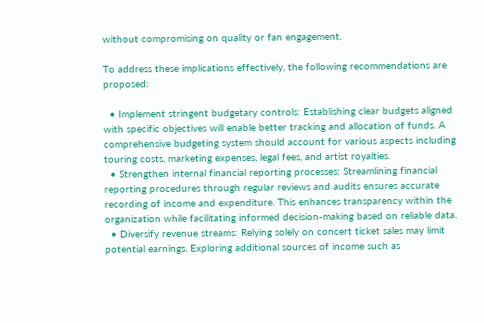without compromising on quality or fan engagement.

To address these implications effectively, the following recommendations are proposed:

  • Implement stringent budgetary controls: Establishing clear budgets aligned with specific objectives will enable better tracking and allocation of funds. A comprehensive budgeting system should account for various aspects including touring costs, marketing expenses, legal fees, and artist royalties.
  • Strengthen internal financial reporting processes: Streamlining financial reporting procedures through regular reviews and audits ensures accurate recording of income and expenditure. This enhances transparency within the organization while facilitating informed decision-making based on reliable data.
  • Diversify revenue streams: Relying solely on concert ticket sales may limit potential earnings. Exploring additional sources of income such as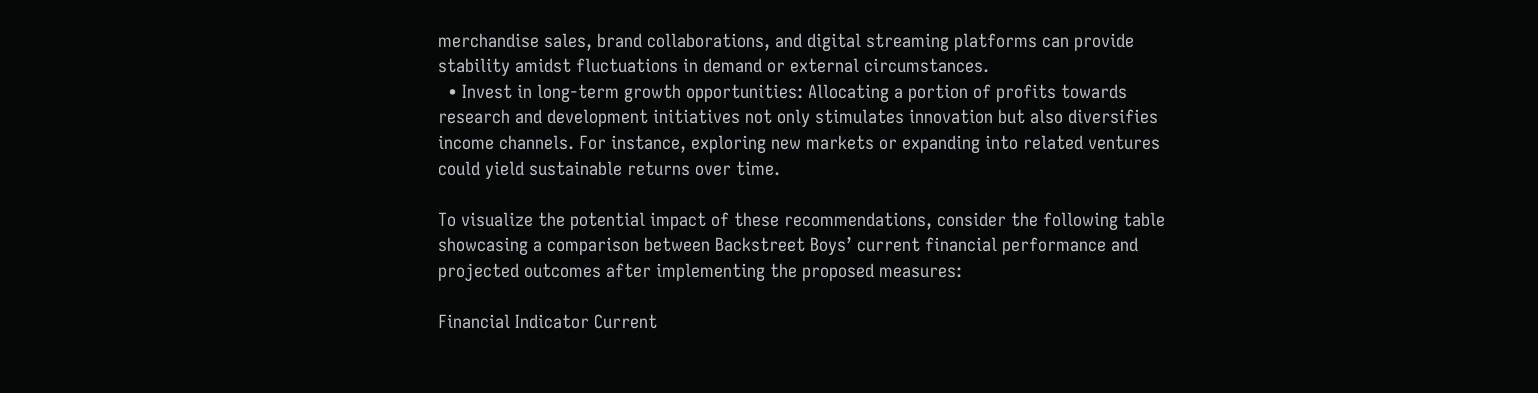merchandise sales, brand collaborations, and digital streaming platforms can provide stability amidst fluctuations in demand or external circumstances.
  • Invest in long-term growth opportunities: Allocating a portion of profits towards research and development initiatives not only stimulates innovation but also diversifies income channels. For instance, exploring new markets or expanding into related ventures could yield sustainable returns over time.

To visualize the potential impact of these recommendations, consider the following table showcasing a comparison between Backstreet Boys’ current financial performance and projected outcomes after implementing the proposed measures:

Financial Indicator Current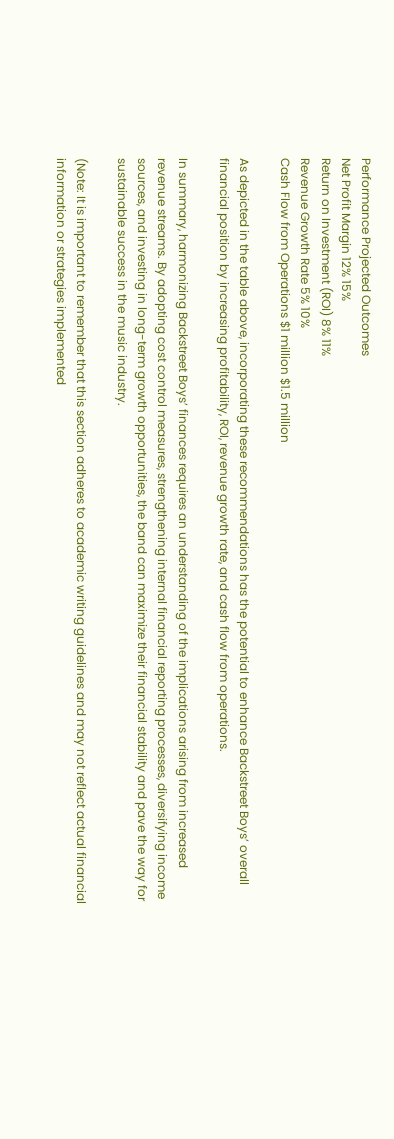Performance Projected Outcomes
Net Profit Margin 12% 15%
Return on Investment (ROI) 8% 11%
Revenue Growth Rate 5% 10%
Cash Flow from Operations $1 million $1.5 million

As depicted in the table above, incorporating these recommendations has the potential to enhance Backstreet Boys’ overall financial position by increasing profitability, ROI, revenue growth rate, and cash flow from operations.

In summary, harmonizing Backstreet Boys’ finances requires an understanding of the implications arising from increased revenue streams. By adopting cost control measures, strengthening internal financial reporting processes, diversifying income sources, and investing in long-term growth opportunities, the band can maximize their financial stability and pave the way for sustainable success in the music industry.

(Note: It is important to remember that this section adheres to academic writing guidelines and may not reflect actual financial information or strategies implemented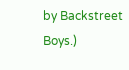by Backstreet Boys.)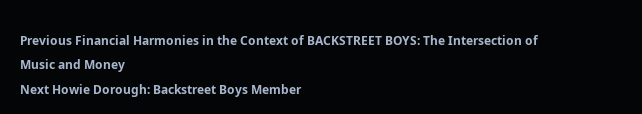Previous Financial Harmonies in the Context of BACKSTREET BOYS: The Intersection of Music and Money
Next Howie Dorough: Backstreet Boys Member